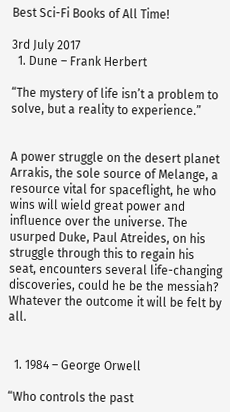Best Sci-Fi Books of All Time!

3rd July 2017
  1. Dune – Frank Herbert

“The mystery of life isn’t a problem to solve, but a reality to experience.”


A power struggle on the desert planet Arrakis, the sole source of Melange, a resource vital for spaceflight, he who wins will wield great power and influence over the universe. The usurped Duke, Paul Atreides, on his struggle through this to regain his seat, encounters several life-changing discoveries, could he be the messiah? Whatever the outcome it will be felt by all.


  1. 1984 – George Orwell

“Who controls the past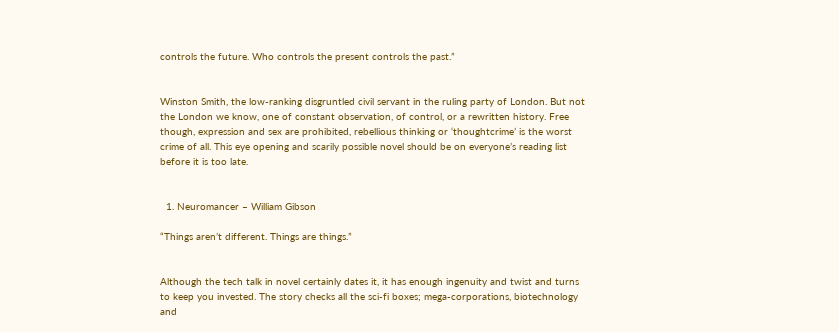controls the future. Who controls the present controls the past.”


Winston Smith, the low-ranking disgruntled civil servant in the ruling party of London. But not the London we know, one of constant observation, of control, or a rewritten history. Free though, expression and sex are prohibited, rebellious thinking or ‘thoughtcrime’ is the worst crime of all. This eye opening and scarily possible novel should be on everyone’s reading list before it is too late.


  1. Neuromancer – William Gibson

“Things aren’t different. Things are things.”


Although the tech talk in novel certainly dates it, it has enough ingenuity and twist and turns to keep you invested. The story checks all the sci-fi boxes; mega-corporations, biotechnology and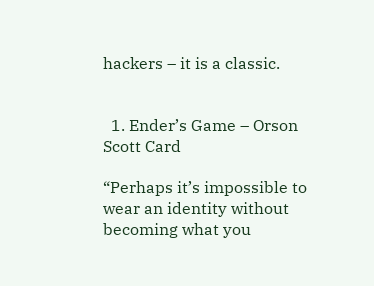hackers – it is a classic.


  1. Ender’s Game – Orson Scott Card

“Perhaps it’s impossible to wear an identity without becoming what you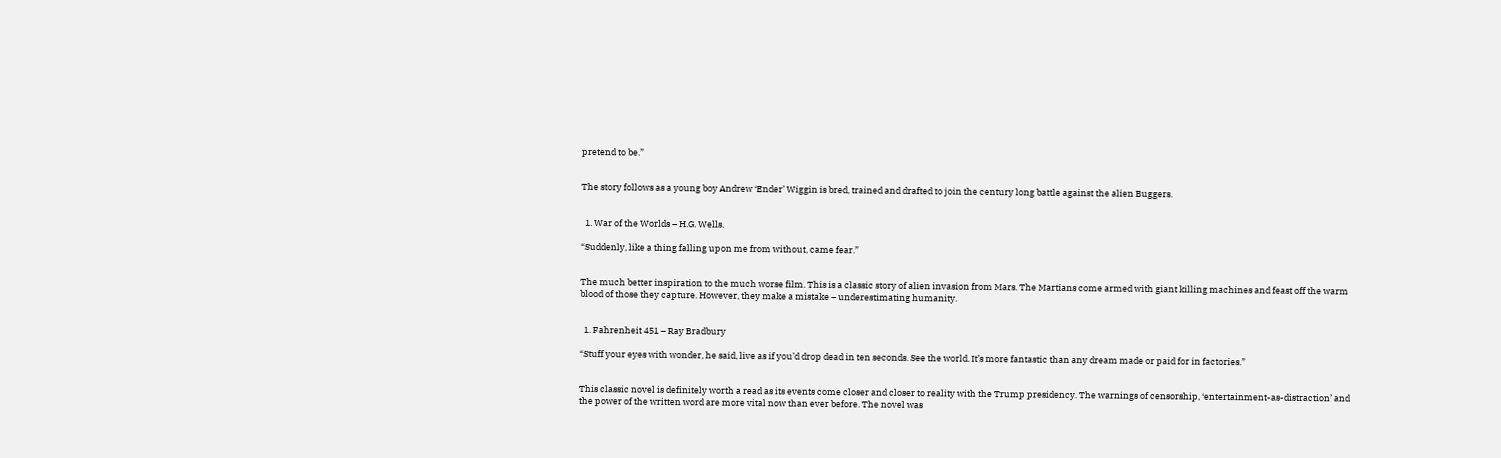pretend to be.”


The story follows as a young boy Andrew ‘Ender’ Wiggin is bred, trained and drafted to join the century long battle against the alien Buggers.


  1. War of the Worlds – H.G. Wells.

“Suddenly, like a thing falling upon me from without, came fear.”


The much better inspiration to the much worse film. This is a classic story of alien invasion from Mars. The Martians come armed with giant killing machines and feast off the warm blood of those they capture. However, they make a mistake – underestimating humanity.


  1. Fahrenheit 451 – Ray Bradbury

“Stuff your eyes with wonder, he said, live as if you’d drop dead in ten seconds. See the world. It’s more fantastic than any dream made or paid for in factories.”


This classic novel is definitely worth a read as its events come closer and closer to reality with the Trump presidency. The warnings of censorship, ‘entertainment-as-distraction’ and the power of the written word are more vital now than ever before. The novel was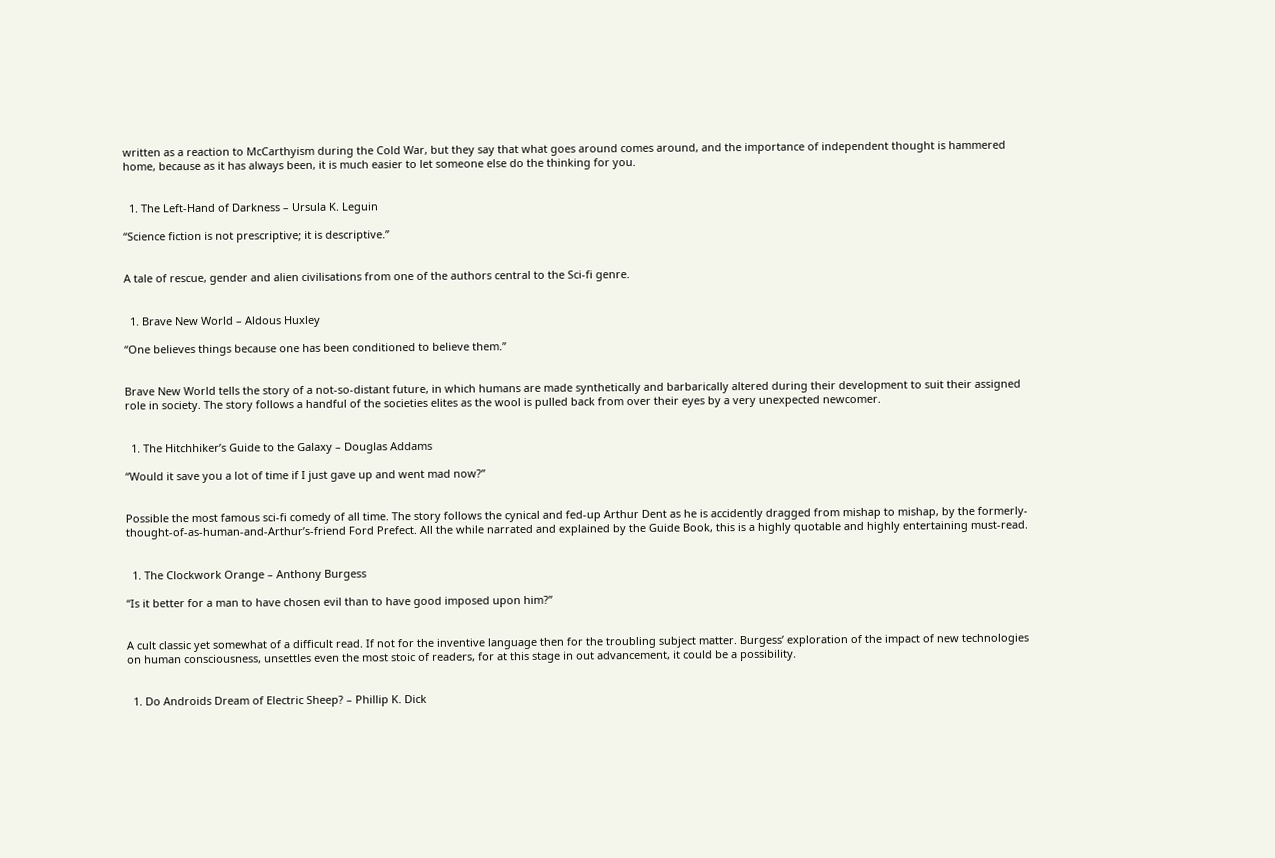written as a reaction to McCarthyism during the Cold War, but they say that what goes around comes around, and the importance of independent thought is hammered home, because as it has always been, it is much easier to let someone else do the thinking for you.


  1. The Left-Hand of Darkness – Ursula K. Leguin

“Science fiction is not prescriptive; it is descriptive.”


A tale of rescue, gender and alien civilisations from one of the authors central to the Sci-fi genre.


  1. Brave New World – Aldous Huxley

“One believes things because one has been conditioned to believe them.”


Brave New World tells the story of a not-so-distant future, in which humans are made synthetically and barbarically altered during their development to suit their assigned role in society. The story follows a handful of the societies elites as the wool is pulled back from over their eyes by a very unexpected newcomer.


  1. The Hitchhiker’s Guide to the Galaxy – Douglas Addams

“Would it save you a lot of time if I just gave up and went mad now?”


Possible the most famous sci-fi comedy of all time. The story follows the cynical and fed-up Arthur Dent as he is accidently dragged from mishap to mishap, by the formerly-thought-of-as-human-and-Arthur’s-friend Ford Prefect. All the while narrated and explained by the Guide Book, this is a highly quotable and highly entertaining must-read.


  1. The Clockwork Orange – Anthony Burgess

“Is it better for a man to have chosen evil than to have good imposed upon him?”


A cult classic yet somewhat of a difficult read. If not for the inventive language then for the troubling subject matter. Burgess’ exploration of the impact of new technologies on human consciousness, unsettles even the most stoic of readers, for at this stage in out advancement, it could be a possibility.


  1. Do Androids Dream of Electric Sheep? – Phillip K. Dick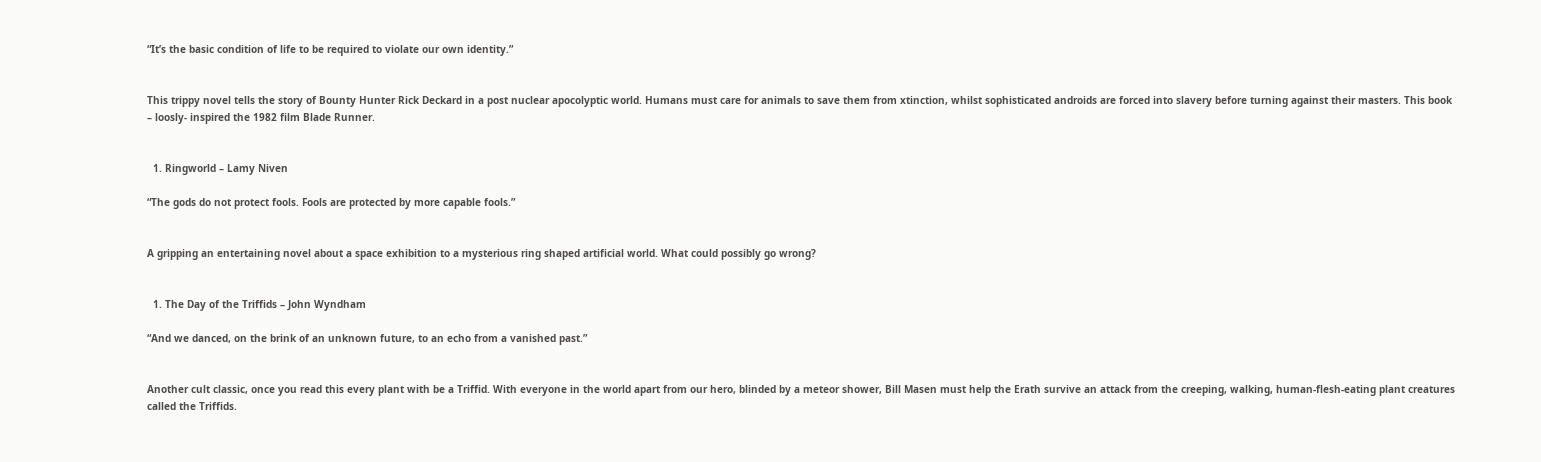“It’s the basic condition of life to be required to violate our own identity.”


This trippy novel tells the story of Bounty Hunter Rick Deckard in a post nuclear apocolyptic world. Humans must care for animals to save them from xtinction, whilst sophisticated androids are forced into slavery before turning against their masters. This book – loosly- inspired the 1982 film Blade Runner.


  1. Ringworld – Lamy Niven

“The gods do not protect fools. Fools are protected by more capable fools.”


A gripping an entertaining novel about a space exhibition to a mysterious ring shaped artificial world. What could possibly go wrong?


  1. The Day of the Triffids – John Wyndham

“And we danced, on the brink of an unknown future, to an echo from a vanished past.”


Another cult classic, once you read this every plant with be a Triffid. With everyone in the world apart from our hero, blinded by a meteor shower, Bill Masen must help the Erath survive an attack from the creeping, walking, human-flesh-eating plant creatures called the Triffids.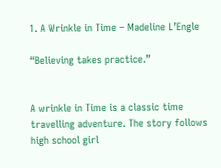1. A Wrinkle in Time – Madeline L’Engle

“Believing takes practice.”


A wrinkle in Time is a classic time travelling adventure. The story follows high school girl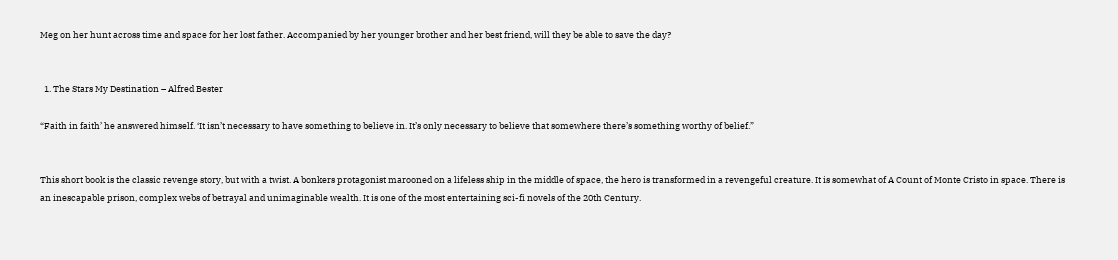Meg on her hunt across time and space for her lost father. Accompanied by her younger brother and her best friend, will they be able to save the day?


  1. The Stars My Destination – Alfred Bester

“Faith in faith’ he answered himself. ‘It isn’t necessary to have something to believe in. It’s only necessary to believe that somewhere there’s something worthy of belief.”


This short book is the classic revenge story, but with a twist. A bonkers protagonist marooned on a lifeless ship in the middle of space, the hero is transformed in a revengeful creature. It is somewhat of A Count of Monte Cristo in space. There is an inescapable prison, complex webs of betrayal and unimaginable wealth. It is one of the most entertaining sci-fi novels of the 20th Century.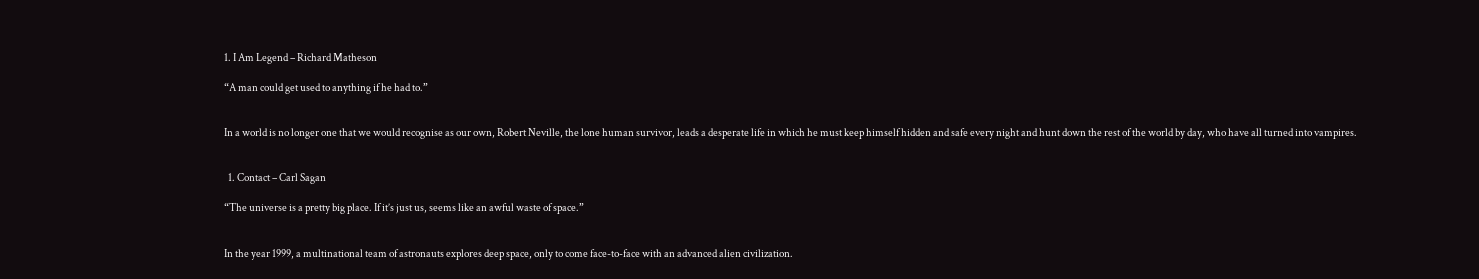1. I Am Legend – Richard Matheson

“A man could get used to anything if he had to.”


In a world is no longer one that we would recognise as our own, Robert Neville, the lone human survivor, leads a desperate life in which he must keep himself hidden and safe every night and hunt down the rest of the world by day, who have all turned into vampires.


  1. Contact – Carl Sagan

“The universe is a pretty big place. If it’s just us, seems like an awful waste of space.”


In the year 1999, a multinational team of astronauts explores deep space, only to come face-to-face with an advanced alien civilization.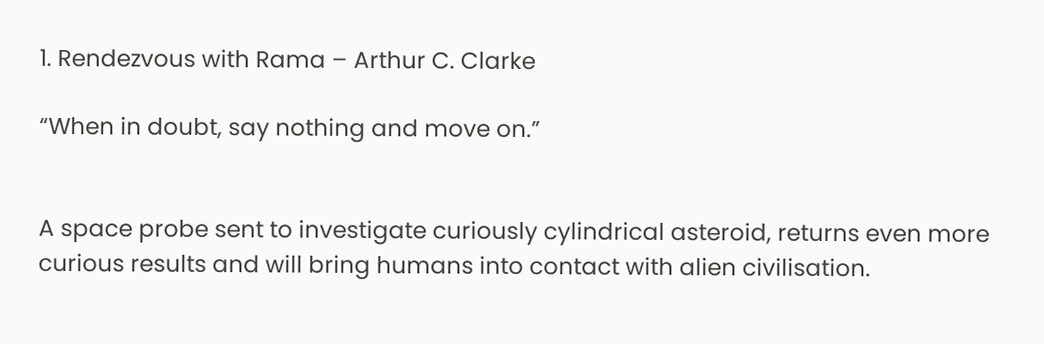1. Rendezvous with Rama – Arthur C. Clarke

“When in doubt, say nothing and move on.”


A space probe sent to investigate curiously cylindrical asteroid, returns even more curious results and will bring humans into contact with alien civilisation.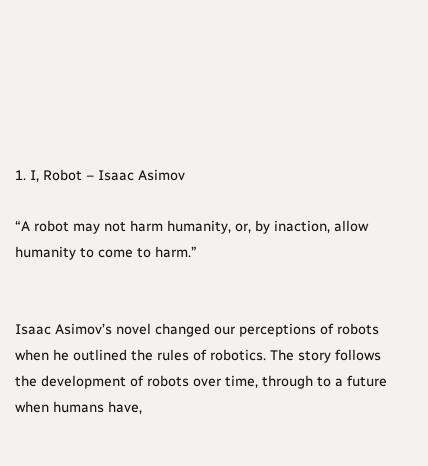1. I, Robot – Isaac Asimov

“A robot may not harm humanity, or, by inaction, allow humanity to come to harm.”


Isaac Asimov’s novel changed our perceptions of robots when he outlined the rules of robotics. The story follows the development of robots over time, through to a future when humans have,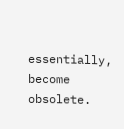essentially, become obsolete.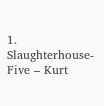1. Slaughterhouse- Five – Kurt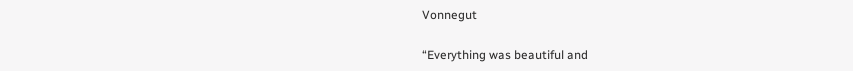Vonnegut

“Everything was beautiful and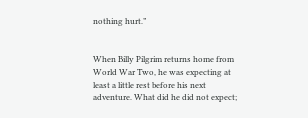nothing hurt.”


When Billy Pilgrim returns home from World War Two, he was expecting at least a little rest before his next adventure. What did he did not expect;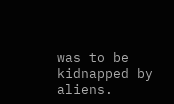was to be kidnapped by aliens.